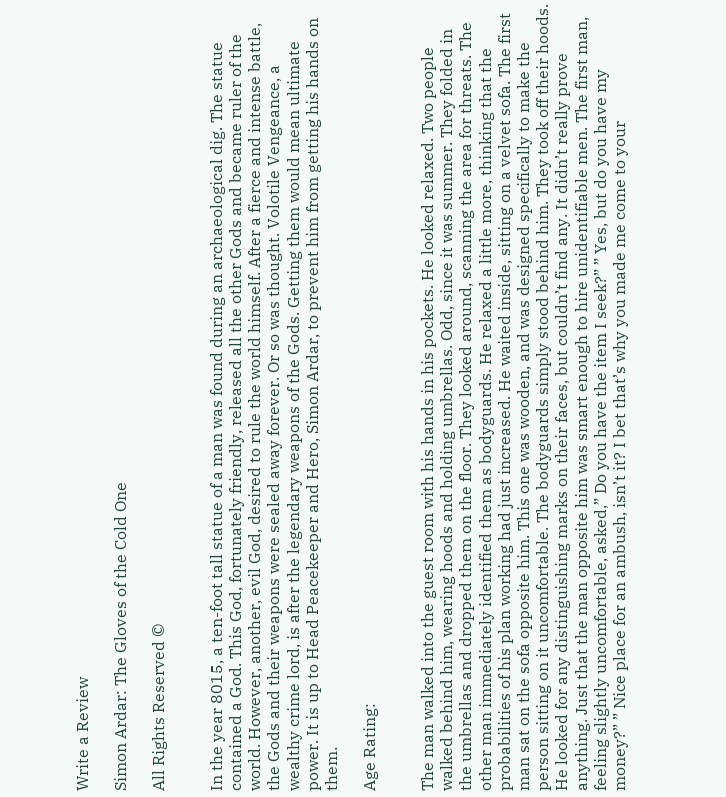Write a Review

Simon Ardar: The Gloves of the Cold One

All Rights Reserved ©


In the year 8015, a ten-foot tall statue of a man was found during an archaeological dig. The statue contained a God. This God, fortunately friendly, released all the other Gods and became ruler of the world. However, another, evil God, desired to rule the world himself. After a fierce and intense battle, the Gods and their weapons were sealed away forever. Or so was thought. Volotile Vengeance, a wealthy crime lord, is after the legendary weapons of the Gods. Getting them would mean ultimate power. It is up to Head Peacekeeper and Hero, Simon Ardar, to prevent him from getting his hands on them.

Age Rating:


The man walked into the guest room with his hands in his pockets. He looked relaxed. Two people walked behind him, wearing hoods and holding umbrellas. Odd, since it was summer. They folded in the umbrellas and dropped them on the floor. They looked around, scanning the area for threats. The other man immediately identified them as bodyguards. He relaxed a little more, thinking that the probabilities of his plan working had just increased. He waited inside, sitting on a velvet sofa. The first man sat on the sofa opposite him. This one was wooden, and was designed specifically to make the person sitting on it uncomfortable. The bodyguards simply stood behind him. They took off their hoods. He looked for any distinguishing marks on their faces, but couldn’t find any. It didn’t really prove anything. Just that the man opposite him was smart enough to hire unidentifiable men. The first man, feeling slightly uncomfortable, asked,” Do you have the item I seek?” ” Yes, but do you have my money?” ” Nice place for an ambush, isn’t it? I bet that’s why you made me come to your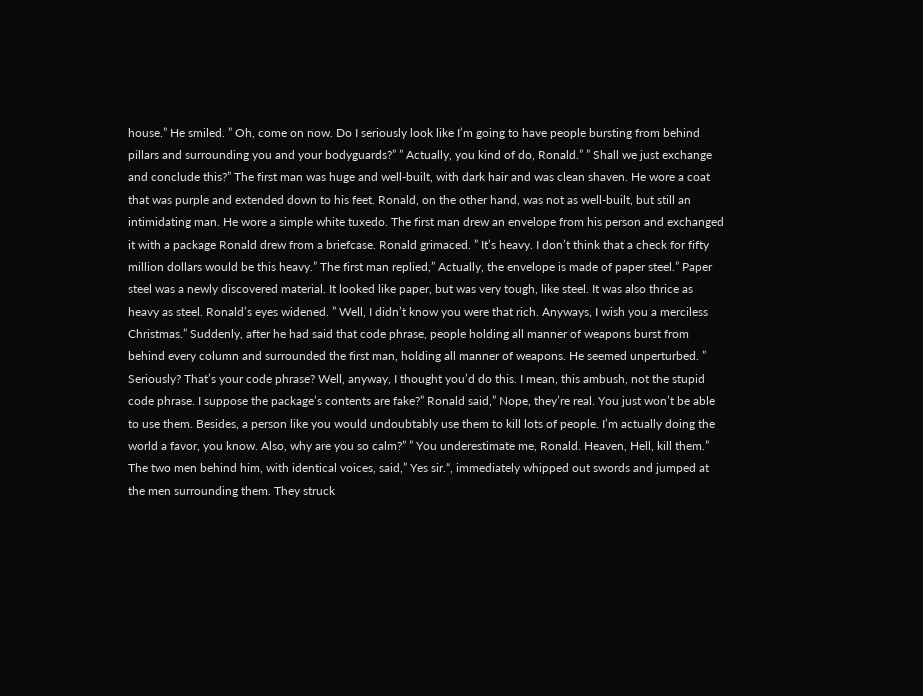house.” He smiled. ” Oh, come on now. Do I seriously look like I’m going to have people bursting from behind pillars and surrounding you and your bodyguards?” ” Actually, you kind of do, Ronald.” ” Shall we just exchange and conclude this?” The first man was huge and well-built, with dark hair and was clean shaven. He wore a coat that was purple and extended down to his feet. Ronald, on the other hand, was not as well-built, but still an intimidating man. He wore a simple white tuxedo. The first man drew an envelope from his person and exchanged it with a package Ronald drew from a briefcase. Ronald grimaced. ” It’s heavy. I don’t think that a check for fifty million dollars would be this heavy.” The first man replied,” Actually, the envelope is made of paper steel.” Paper steel was a newly discovered material. It looked like paper, but was very tough, like steel. It was also thrice as heavy as steel. Ronald’s eyes widened. ” Well, I didn’t know you were that rich. Anyways, I wish you a merciless Christmas.” Suddenly, after he had said that code phrase, people holding all manner of weapons burst from behind every column and surrounded the first man, holding all manner of weapons. He seemed unperturbed. ” Seriously? That’s your code phrase? Well, anyway, I thought you’d do this. I mean, this ambush, not the stupid code phrase. I suppose the package’s contents are fake?” Ronald said,” Nope, they’re real. You just won’t be able to use them. Besides, a person like you would undoubtably use them to kill lots of people. I’m actually doing the world a favor, you know. Also, why are you so calm?” ” You underestimate me, Ronald. Heaven, Hell, kill them.” The two men behind him, with identical voices, said,” Yes sir.“, immediately whipped out swords and jumped at the men surrounding them. They struck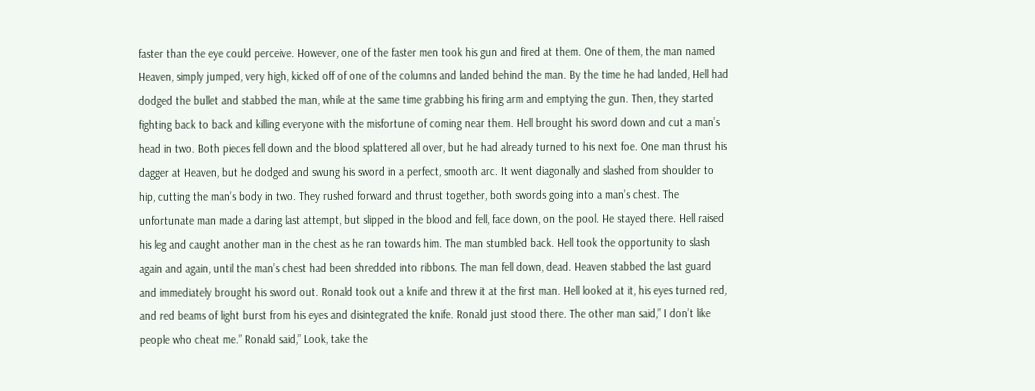faster than the eye could perceive. However, one of the faster men took his gun and fired at them. One of them, the man named Heaven, simply jumped, very high, kicked off of one of the columns and landed behind the man. By the time he had landed, Hell had dodged the bullet and stabbed the man, while at the same time grabbing his firing arm and emptying the gun. Then, they started fighting back to back and killing everyone with the misfortune of coming near them. Hell brought his sword down and cut a man’s head in two. Both pieces fell down and the blood splattered all over, but he had already turned to his next foe. One man thrust his dagger at Heaven, but he dodged and swung his sword in a perfect, smooth arc. It went diagonally and slashed from shoulder to hip, cutting the man’s body in two. They rushed forward and thrust together, both swords going into a man’s chest. The unfortunate man made a daring last attempt, but slipped in the blood and fell, face down, on the pool. He stayed there. Hell raised his leg and caught another man in the chest as he ran towards him. The man stumbled back. Hell took the opportunity to slash again and again, until the man’s chest had been shredded into ribbons. The man fell down, dead. Heaven stabbed the last guard and immediately brought his sword out. Ronald took out a knife and threw it at the first man. Hell looked at it, his eyes turned red, and red beams of light burst from his eyes and disintegrated the knife. Ronald just stood there. The other man said,” I don’t like people who cheat me.” Ronald said,” Look, take the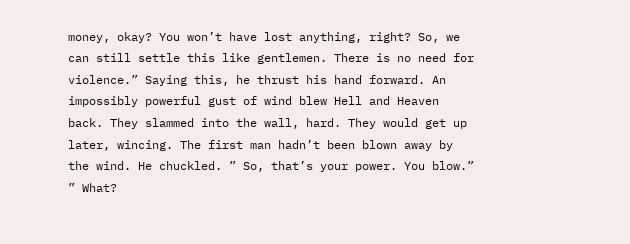money, okay? You won’t have lost anything, right? So, we can still settle this like gentlemen. There is no need for violence.” Saying this, he thrust his hand forward. An impossibly powerful gust of wind blew Hell and Heaven back. They slammed into the wall, hard. They would get up later, wincing. The first man hadn’t been blown away by the wind. He chuckled. ” So, that’s your power. You blow.” ” What?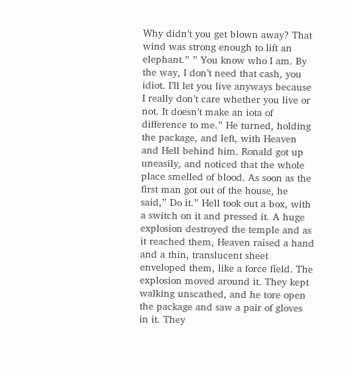Why didn’t you get blown away? That wind was strong enough to lift an elephant.” ” You know who I am. By the way, I don’t need that cash, you idiot. I’ll let you live anyways because I really don’t care whether you live or not. It doesn’t make an iota of difference to me.” He turned, holding the package, and left, with Heaven and Hell behind him. Ronald got up uneasily, and noticed that the whole place smelled of blood. As soon as the first man got out of the house, he said,” Do it.” Hell took out a box, with a switch on it and pressed it. A huge explosion destroyed the temple and as it reached them, Heaven raised a hand and a thin, translucent sheet enveloped them, like a force field. The explosion moved around it. They kept walking unscathed, and he tore open the package and saw a pair of gloves in it. They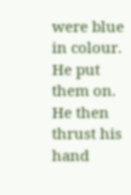were blue in colour. He put them on. He then thrust his hand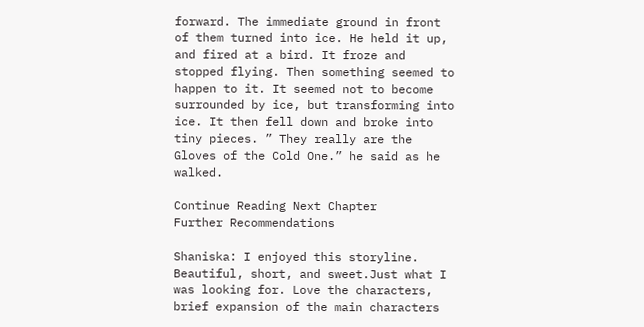forward. The immediate ground in front of them turned into ice. He held it up, and fired at a bird. It froze and stopped flying. Then something seemed to happen to it. It seemed not to become surrounded by ice, but transforming into ice. It then fell down and broke into tiny pieces. ” They really are the Gloves of the Cold One.” he said as he walked.

Continue Reading Next Chapter
Further Recommendations

Shaniska: I enjoyed this storyline. Beautiful, short, and sweet.Just what I was looking for. Love the characters, brief expansion of the main characters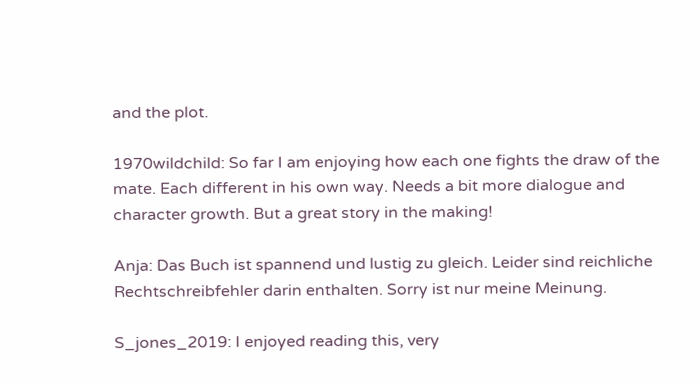and the plot.

1970wildchild: So far I am enjoying how each one fights the draw of the mate. Each different in his own way. Needs a bit more dialogue and character growth. But a great story in the making!

Anja: Das Buch ist spannend und lustig zu gleich. Leider sind reichliche Rechtschreibfehler darin enthalten. Sorry ist nur meine Meinung.

S_jones_2019: I enjoyed reading this, very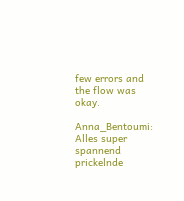few errors and the flow was okay.

Anna_Bentoumi: Alles super spannend prickelnde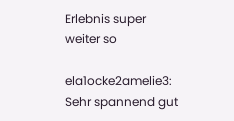Erlebnis super weiter so

ela1ocke2amelie3: Sehr spannend gut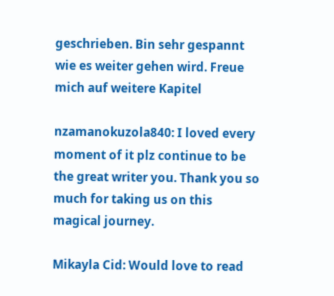geschrieben. Bin sehr gespannt wie es weiter gehen wird. Freue mich auf weitere Kapitel

nzamanokuzola840: I loved every moment of it plz continue to be the great writer you. Thank you so much for taking us on this magical journey.

Mikayla Cid: Would love to read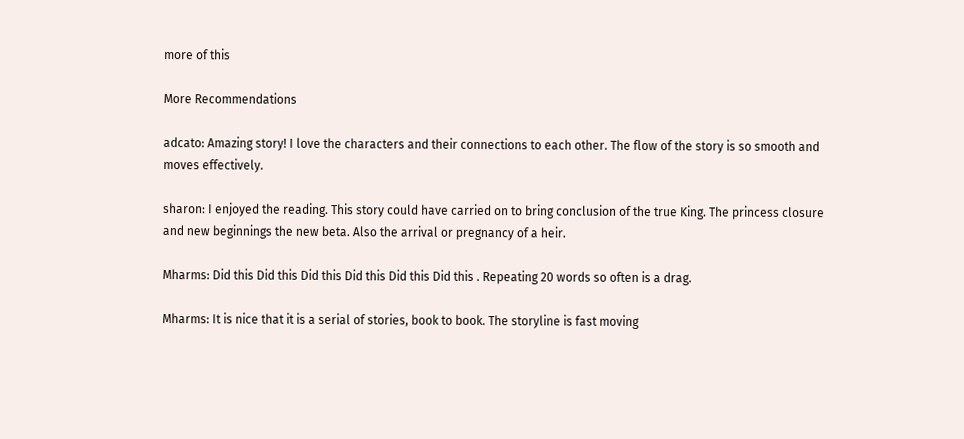more of this

More Recommendations

adcato: Amazing story! I love the characters and their connections to each other. The flow of the story is so smooth and moves effectively.

sharon: I enjoyed the reading. This story could have carried on to bring conclusion of the true King. The princess closure and new beginnings the new beta. Also the arrival or pregnancy of a heir.

Mharms: Did this Did this Did this Did this Did this Did this . Repeating 20 words so often is a drag.

Mharms: It is nice that it is a serial of stories, book to book. The storyline is fast moving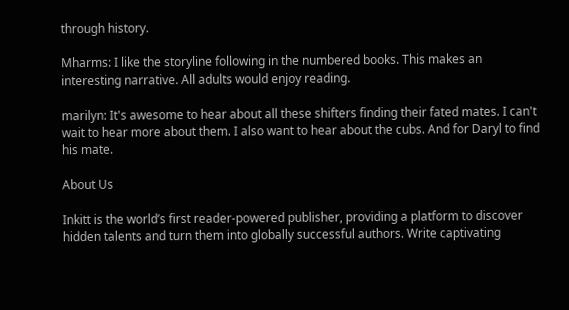through history.

Mharms: I like the storyline following in the numbered books. This makes an interesting narrative. All adults would enjoy reading.

marilyn: It's awesome to hear about all these shifters finding their fated mates. I can't wait to hear more about them. I also want to hear about the cubs. And for Daryl to find his mate.

About Us

Inkitt is the world’s first reader-powered publisher, providing a platform to discover hidden talents and turn them into globally successful authors. Write captivating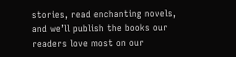stories, read enchanting novels, and we’ll publish the books our readers love most on our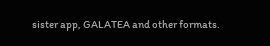sister app, GALATEA and other formats.